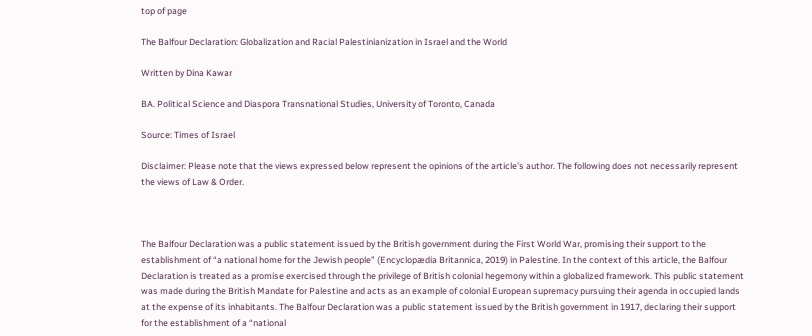top of page

The Balfour Declaration: Globalization and Racial Palestinianization in Israel and the World

Written by Dina Kawar

BA. Political Science and Diaspora Transnational Studies, University of Toronto, Canada

Source: Times of Israel

Disclaimer: Please note that the views expressed below represent the opinions of the article's author. The following does not necessarily represent the views of Law & Order.



The Balfour Declaration was a public statement issued by the British government during the First World War, promising their support to the establishment of “a national home for the Jewish people” (Encyclopædia Britannica, 2019) in Palestine. In the context of this article, the Balfour Declaration is treated as a promise exercised through the privilege of British colonial hegemony within a globalized framework. This public statement was made during the British Mandate for Palestine and acts as an example of colonial European supremacy pursuing their agenda in occupied lands at the expense of its inhabitants. The Balfour Declaration was a public statement issued by the British government in 1917, declaring their support for the establishment of a “national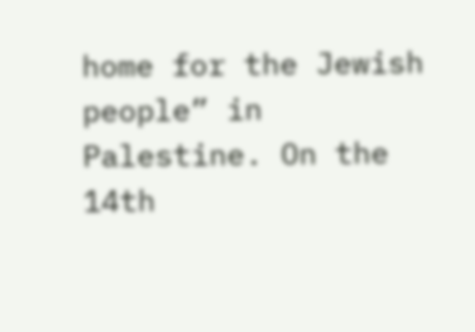home for the Jewish people” in Palestine. On the 14th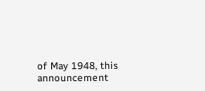of May 1948, this announcement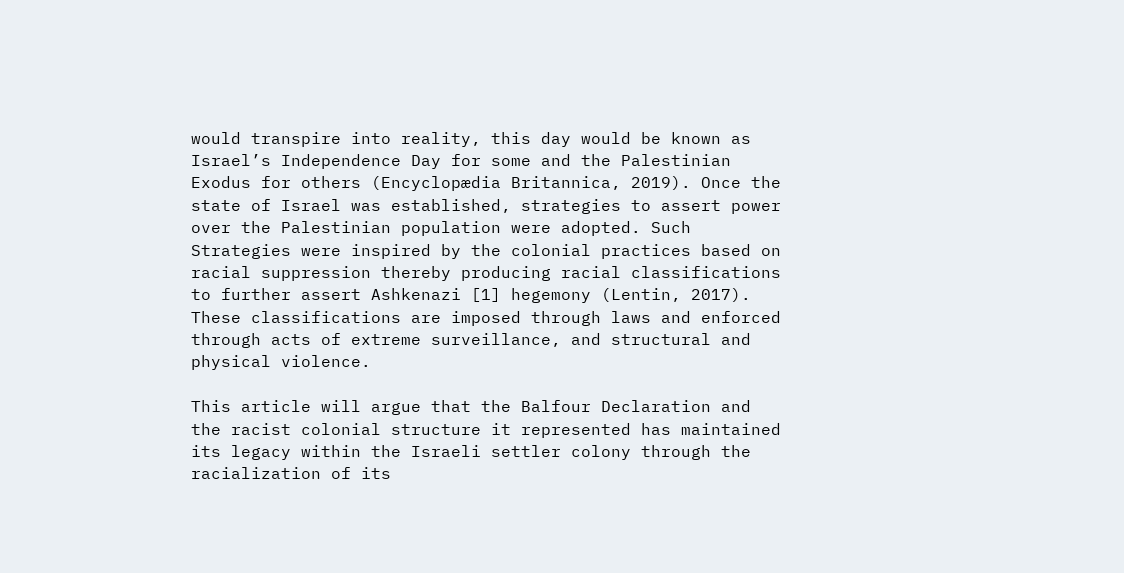would transpire into reality, this day would be known as Israel’s Independence Day for some and the Palestinian Exodus for others (Encyclopædia Britannica, 2019). Once the state of Israel was established, strategies to assert power over the Palestinian population were adopted. Such Strategies were inspired by the colonial practices based on racial suppression thereby producing racial classifications to further assert Ashkenazi [1] hegemony (Lentin, 2017). These classifications are imposed through laws and enforced through acts of extreme surveillance, and structural and physical violence.

This article will argue that the Balfour Declaration and the racist colonial structure it represented has maintained its legacy within the Israeli settler colony through the racialization of its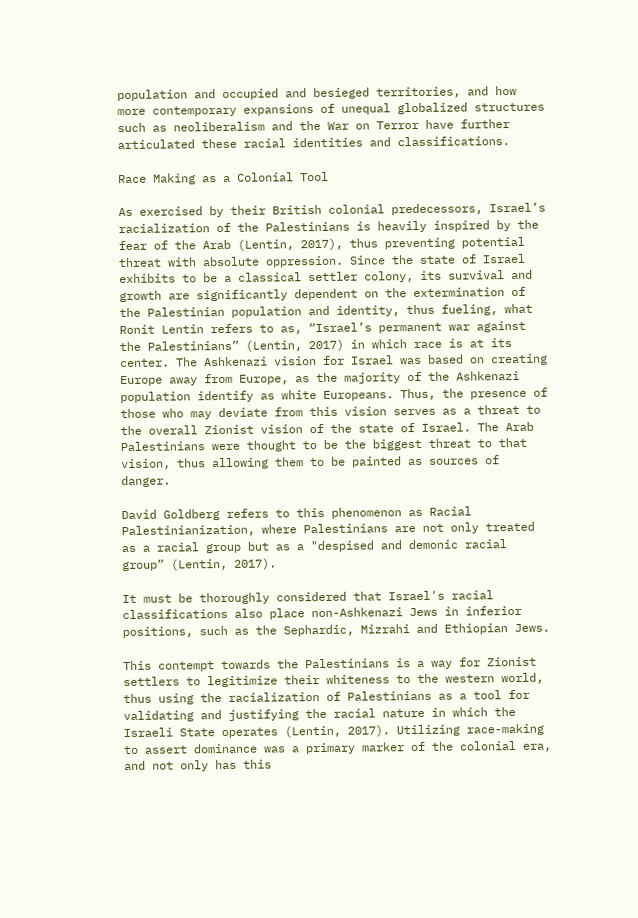population and occupied and besieged territories, and how more contemporary expansions of unequal globalized structures such as neoliberalism and the War on Terror have further articulated these racial identities and classifications.

Race Making as a Colonial Tool

As exercised by their British colonial predecessors, Israel’s racialization of the Palestinians is heavily inspired by the fear of the Arab (Lentin, 2017), thus preventing potential threat with absolute oppression. Since the state of Israel exhibits to be a classical settler colony, its survival and growth are significantly dependent on the extermination of the Palestinian population and identity, thus fueling, what Ronit Lentin refers to as, “Israel’s permanent war against the Palestinians” (Lentin, 2017) in which race is at its center. The Ashkenazi vision for Israel was based on creating Europe away from Europe, as the majority of the Ashkenazi population identify as white Europeans. Thus, the presence of those who may deviate from this vision serves as a threat to the overall Zionist vision of the state of Israel. The Arab Palestinians were thought to be the biggest threat to that vision, thus allowing them to be painted as sources of danger.

David Goldberg refers to this phenomenon as Racial Palestinianization, where Palestinians are not only treated as a racial group but as a "despised and demonic racial group” (Lentin, 2017).

It must be thoroughly considered that Israel's racial classifications also place non-Ashkenazi Jews in inferior positions, such as the Sephardic, Mizrahi and Ethiopian Jews.

This contempt towards the Palestinians is a way for Zionist settlers to legitimize their whiteness to the western world, thus using the racialization of Palestinians as a tool for validating and justifying the racial nature in which the Israeli State operates (Lentin, 2017). Utilizing race-making to assert dominance was a primary marker of the colonial era, and not only has this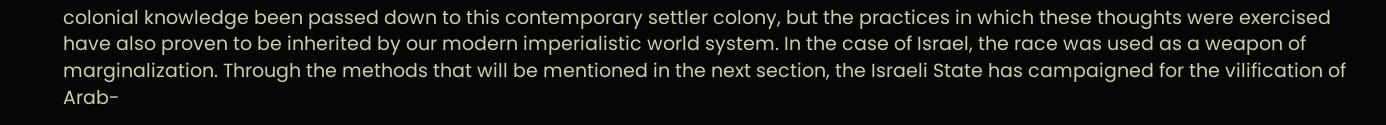colonial knowledge been passed down to this contemporary settler colony, but the practices in which these thoughts were exercised have also proven to be inherited by our modern imperialistic world system. In the case of Israel, the race was used as a weapon of marginalization. Through the methods that will be mentioned in the next section, the Israeli State has campaigned for the vilification of Arab-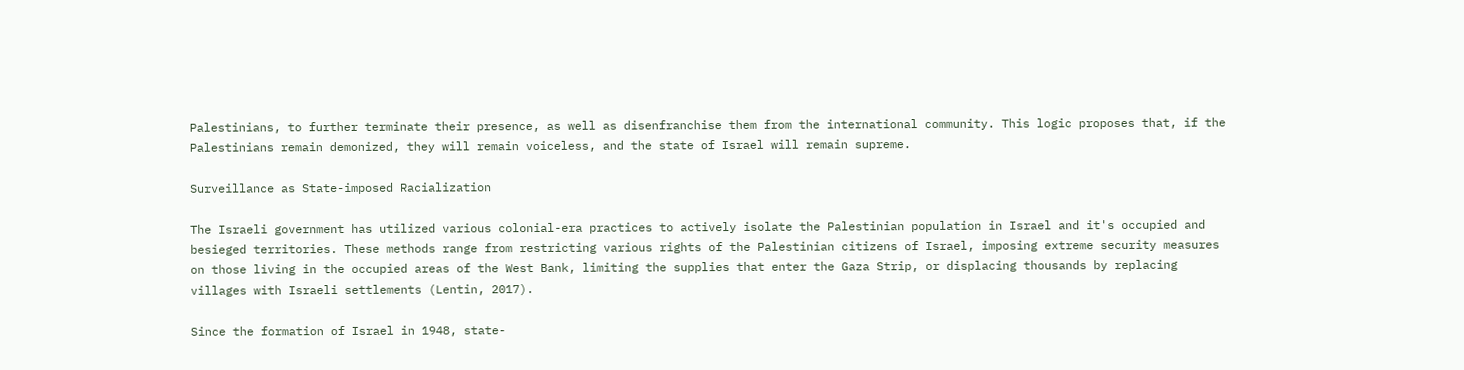Palestinians, to further terminate their presence, as well as disenfranchise them from the international community. This logic proposes that, if the Palestinians remain demonized, they will remain voiceless, and the state of Israel will remain supreme.

Surveillance as State-imposed Racialization

The Israeli government has utilized various colonial-era practices to actively isolate the Palestinian population in Israel and it's occupied and besieged territories. These methods range from restricting various rights of the Palestinian citizens of Israel, imposing extreme security measures on those living in the occupied areas of the West Bank, limiting the supplies that enter the Gaza Strip, or displacing thousands by replacing villages with Israeli settlements (Lentin, 2017).

Since the formation of Israel in 1948, state-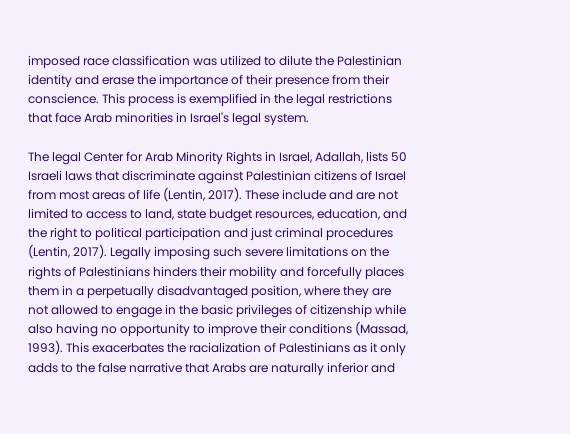imposed race classification was utilized to dilute the Palestinian identity and erase the importance of their presence from their conscience. This process is exemplified in the legal restrictions that face Arab minorities in Israel's legal system.

The legal Center for Arab Minority Rights in Israel, Adallah, lists 50 Israeli laws that discriminate against Palestinian citizens of Israel from most areas of life (Lentin, 2017). These include and are not limited to access to land, state budget resources, education, and the right to political participation and just criminal procedures (Lentin, 2017). Legally imposing such severe limitations on the rights of Palestinians hinders their mobility and forcefully places them in a perpetually disadvantaged position, where they are not allowed to engage in the basic privileges of citizenship while also having no opportunity to improve their conditions (Massad, 1993). This exacerbates the racialization of Palestinians as it only adds to the false narrative that Arabs are naturally inferior and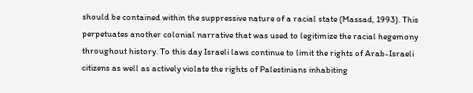should be contained within the suppressive nature of a racial state (Massad, 1993). This perpetuates another colonial narrative that was used to legitimize the racial hegemony throughout history. To this day Israeli laws continue to limit the rights of Arab-Israeli citizens as well as actively violate the rights of Palestinians inhabiting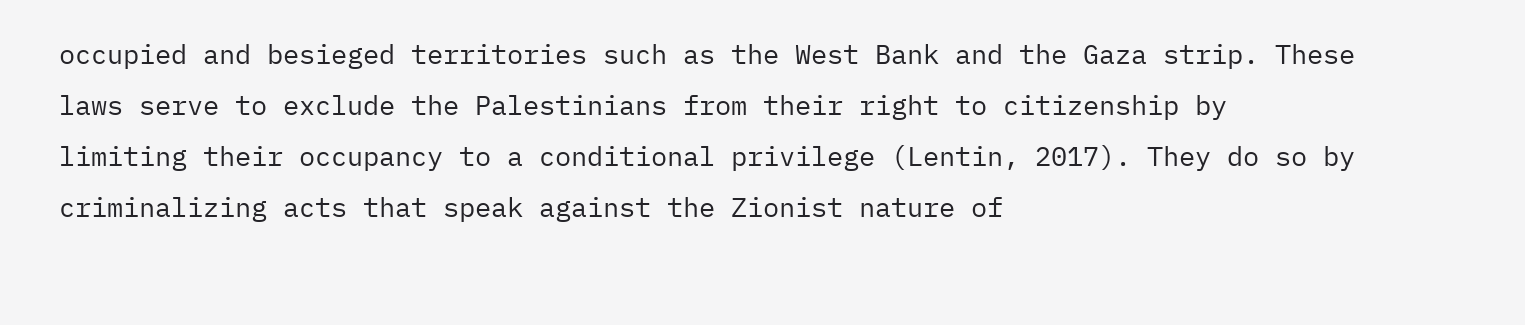occupied and besieged territories such as the West Bank and the Gaza strip. These laws serve to exclude the Palestinians from their right to citizenship by limiting their occupancy to a conditional privilege (Lentin, 2017). They do so by criminalizing acts that speak against the Zionist nature of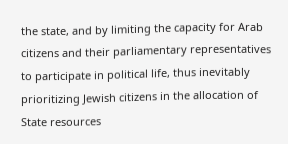the state, and by limiting the capacity for Arab citizens and their parliamentary representatives to participate in political life, thus inevitably prioritizing Jewish citizens in the allocation of State resources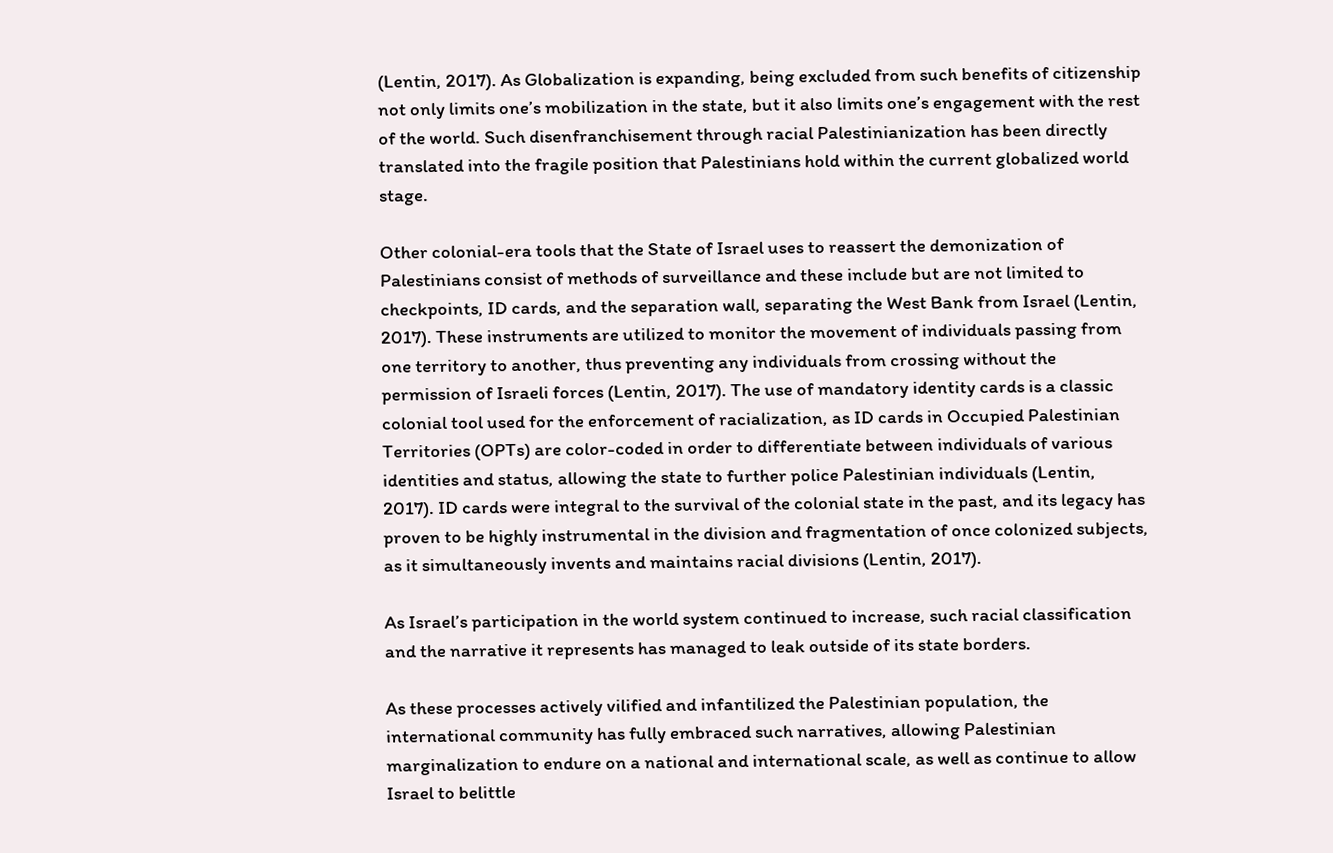(Lentin, 2017). As Globalization is expanding, being excluded from such benefits of citizenship not only limits one’s mobilization in the state, but it also limits one’s engagement with the rest of the world. Such disenfranchisement through racial Palestinianization has been directly translated into the fragile position that Palestinians hold within the current globalized world stage.

Other colonial-era tools that the State of Israel uses to reassert the demonization of Palestinians consist of methods of surveillance and these include but are not limited to checkpoints, ID cards, and the separation wall, separating the West Bank from Israel (Lentin, 2017). These instruments are utilized to monitor the movement of individuals passing from one territory to another, thus preventing any individuals from crossing without the permission of Israeli forces (Lentin, 2017). The use of mandatory identity cards is a classic colonial tool used for the enforcement of racialization, as ID cards in Occupied Palestinian Territories (OPTs) are color-coded in order to differentiate between individuals of various identities and status, allowing the state to further police Palestinian individuals (Lentin, 2017). ID cards were integral to the survival of the colonial state in the past, and its legacy has proven to be highly instrumental in the division and fragmentation of once colonized subjects, as it simultaneously invents and maintains racial divisions (Lentin, 2017).

As Israel’s participation in the world system continued to increase, such racial classification and the narrative it represents has managed to leak outside of its state borders.

As these processes actively vilified and infantilized the Palestinian population, the international community has fully embraced such narratives, allowing Palestinian marginalization to endure on a national and international scale, as well as continue to allow Israel to belittle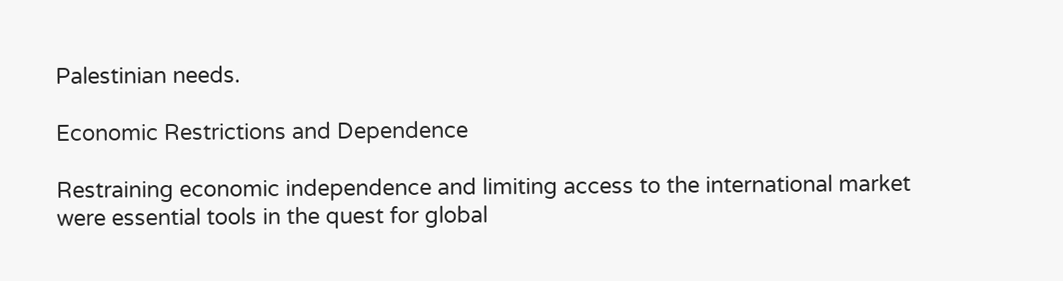Palestinian needs.

Economic Restrictions and Dependence

Restraining economic independence and limiting access to the international market were essential tools in the quest for global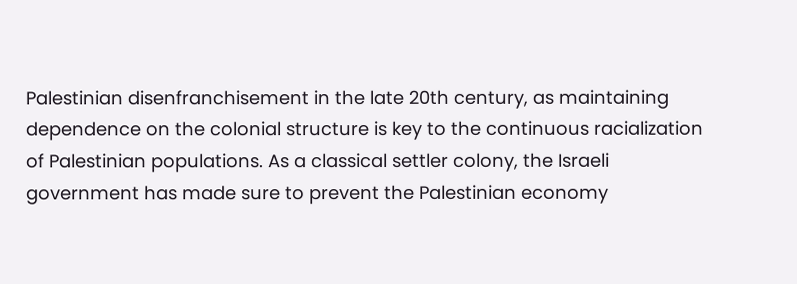Palestinian disenfranchisement in the late 20th century, as maintaining dependence on the colonial structure is key to the continuous racialization of Palestinian populations. As a classical settler colony, the Israeli government has made sure to prevent the Palestinian economy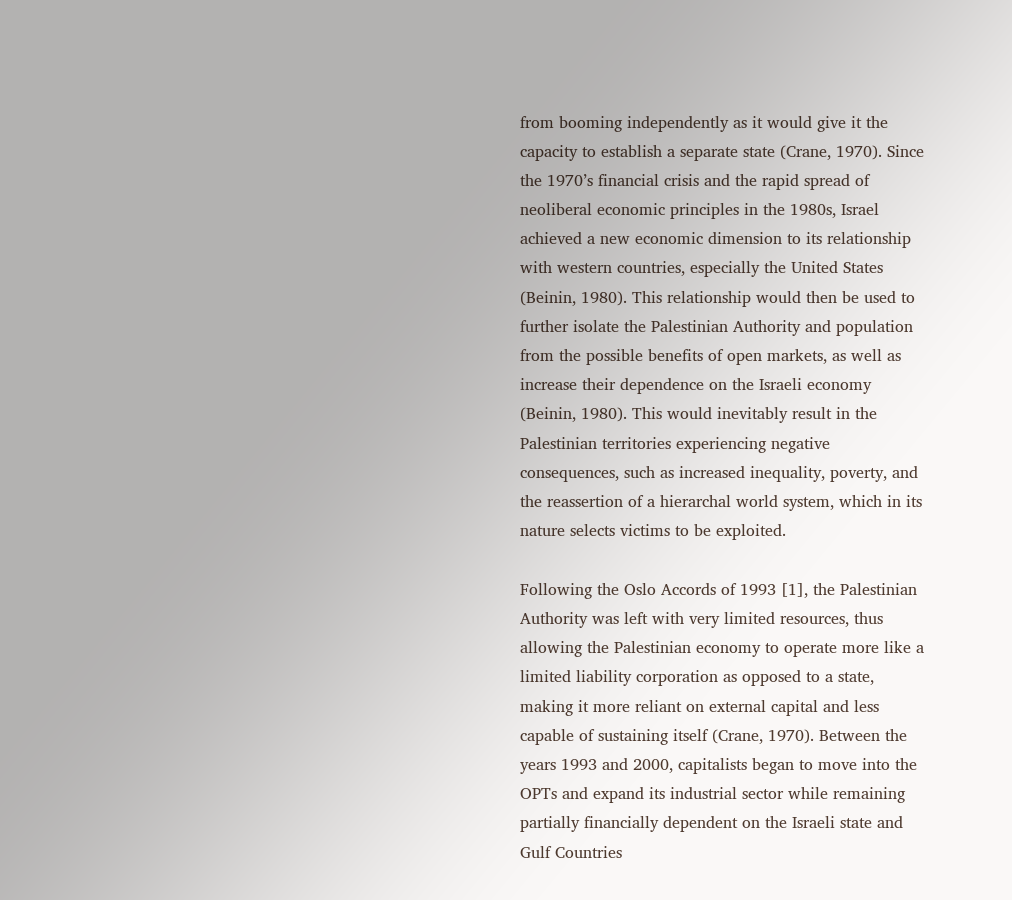from booming independently as it would give it the capacity to establish a separate state (Crane, 1970). Since the 1970’s financial crisis and the rapid spread of neoliberal economic principles in the 1980s, Israel achieved a new economic dimension to its relationship with western countries, especially the United States (Beinin, 1980). This relationship would then be used to further isolate the Palestinian Authority and population from the possible benefits of open markets, as well as increase their dependence on the Israeli economy (Beinin, 1980). This would inevitably result in the Palestinian territories experiencing negative consequences, such as increased inequality, poverty, and the reassertion of a hierarchal world system, which in its nature selects victims to be exploited.

Following the Oslo Accords of 1993 [1], the Palestinian Authority was left with very limited resources, thus allowing the Palestinian economy to operate more like a limited liability corporation as opposed to a state, making it more reliant on external capital and less capable of sustaining itself (Crane, 1970). Between the years 1993 and 2000, capitalists began to move into the OPTs and expand its industrial sector while remaining partially financially dependent on the Israeli state and Gulf Countries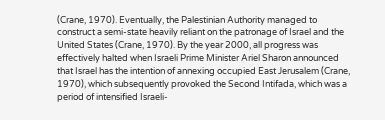(Crane, 1970). Eventually, the Palestinian Authority managed to construct a semi-state heavily reliant on the patronage of Israel and the United States (Crane, 1970). By the year 2000, all progress was effectively halted when Israeli Prime Minister Ariel Sharon announced that Israel has the intention of annexing occupied East Jerusalem (Crane, 1970), which subsequently provoked the Second Intifada, which was a period of intensified Israeli-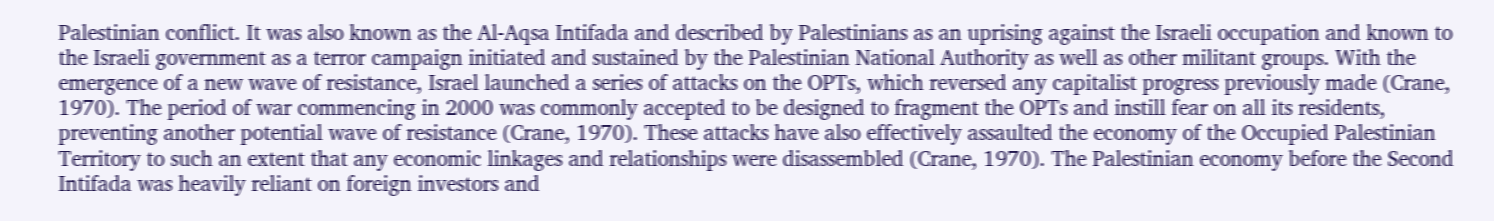Palestinian conflict. It was also known as the Al-Aqsa Intifada and described by Palestinians as an uprising against the Israeli occupation and known to the Israeli government as a terror campaign initiated and sustained by the Palestinian National Authority as well as other militant groups. With the emergence of a new wave of resistance, Israel launched a series of attacks on the OPTs, which reversed any capitalist progress previously made (Crane, 1970). The period of war commencing in 2000 was commonly accepted to be designed to fragment the OPTs and instill fear on all its residents, preventing another potential wave of resistance (Crane, 1970). These attacks have also effectively assaulted the economy of the Occupied Palestinian Territory to such an extent that any economic linkages and relationships were disassembled (Crane, 1970). The Palestinian economy before the Second Intifada was heavily reliant on foreign investors and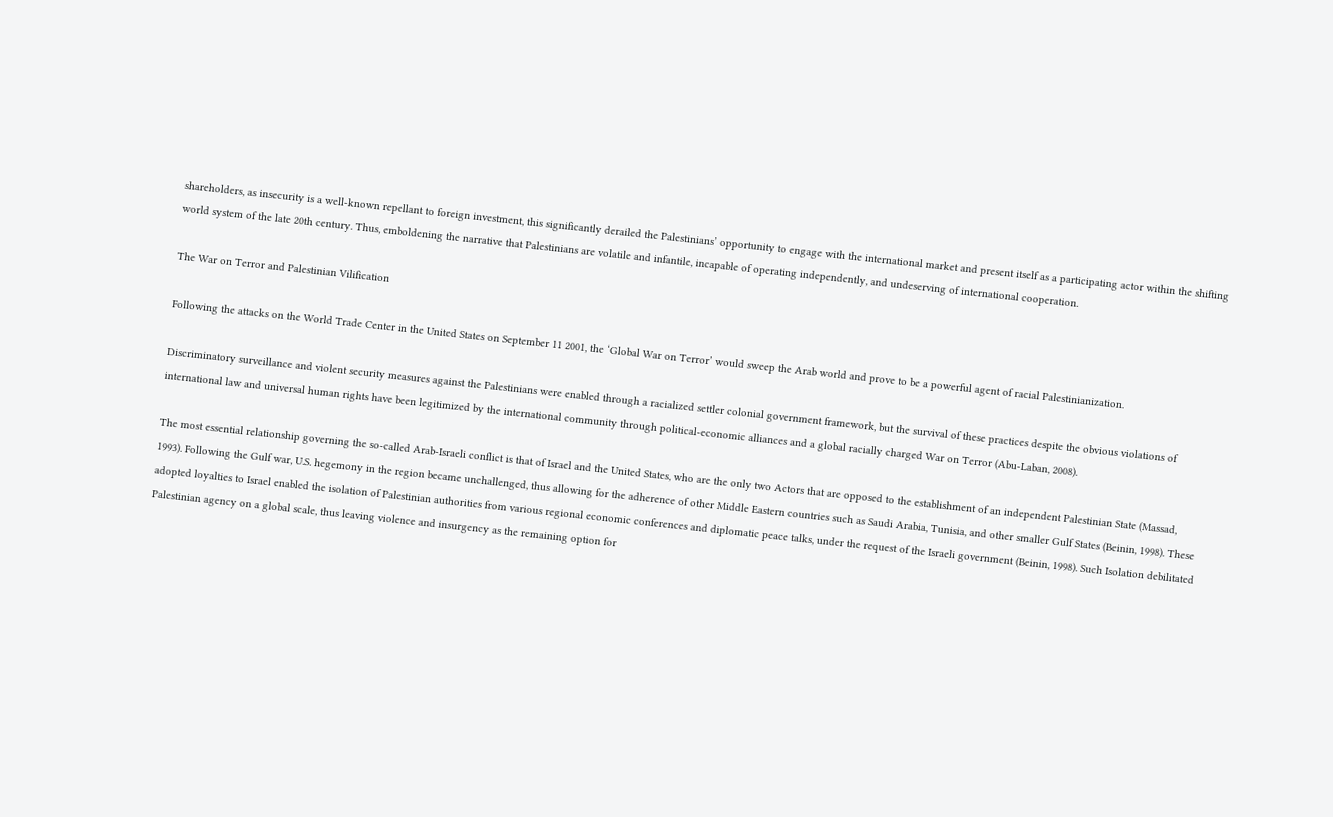shareholders, as insecurity is a well-known repellant to foreign investment, this significantly derailed the Palestinians’ opportunity to engage with the international market and present itself as a participating actor within the shifting world system of the late 20th century. Thus, emboldening the narrative that Palestinians are volatile and infantile, incapable of operating independently, and undeserving of international cooperation.

The War on Terror and Palestinian Vilification

Following the attacks on the World Trade Center in the United States on September 11 2001, the ‘Global War on Terror’ would sweep the Arab world and prove to be a powerful agent of racial Palestinianization.

Discriminatory surveillance and violent security measures against the Palestinians were enabled through a racialized settler colonial government framework, but the survival of these practices despite the obvious violations of international law and universal human rights have been legitimized by the international community through political-economic alliances and a global racially charged War on Terror (Abu-Laban, 2008).

The most essential relationship governing the so-called Arab-Israeli conflict is that of Israel and the United States, who are the only two Actors that are opposed to the establishment of an independent Palestinian State (Massad, 1993). Following the Gulf war, U.S. hegemony in the region became unchallenged, thus allowing for the adherence of other Middle Eastern countries such as Saudi Arabia, Tunisia, and other smaller Gulf States (Beinin, 1998). These adopted loyalties to Israel enabled the isolation of Palestinian authorities from various regional economic conferences and diplomatic peace talks, under the request of the Israeli government (Beinin, 1998). Such Isolation debilitated Palestinian agency on a global scale, thus leaving violence and insurgency as the remaining option for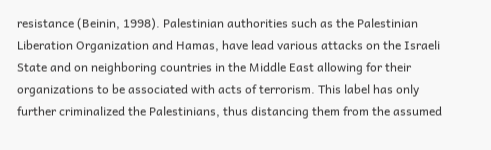resistance (Beinin, 1998). Palestinian authorities such as the Palestinian Liberation Organization and Hamas, have lead various attacks on the Israeli State and on neighboring countries in the Middle East allowing for their organizations to be associated with acts of terrorism. This label has only further criminalized the Palestinians, thus distancing them from the assumed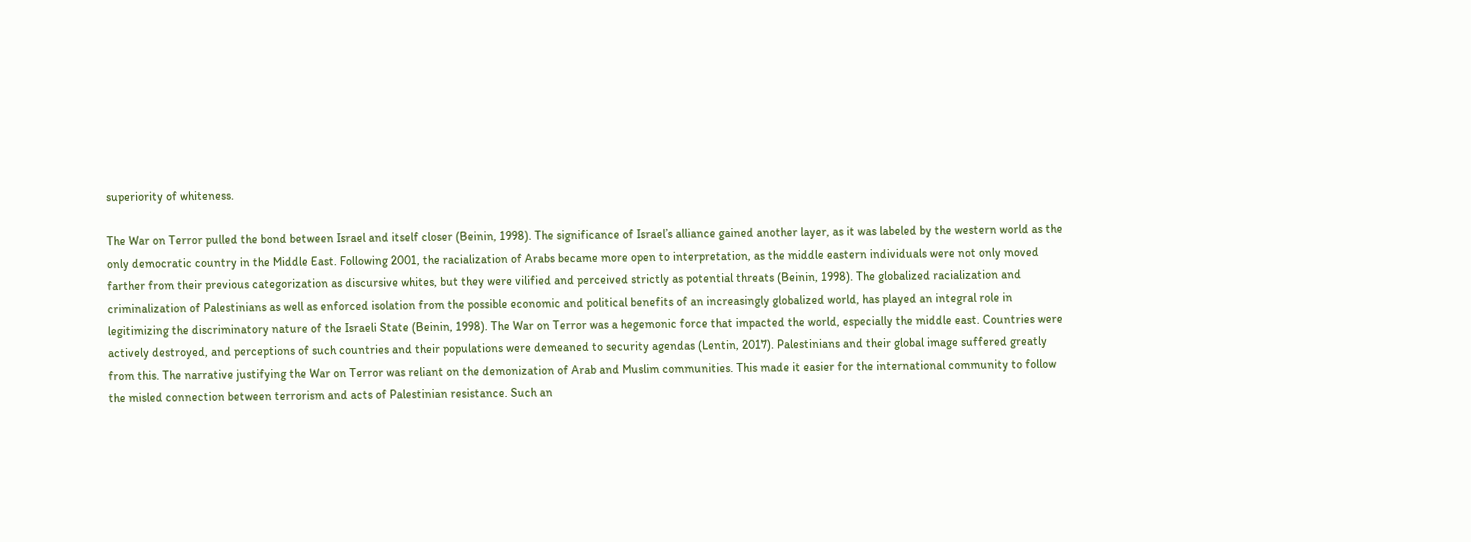superiority of whiteness.

The War on Terror pulled the bond between Israel and itself closer (Beinin, 1998). The significance of Israel’s alliance gained another layer, as it was labeled by the western world as the only democratic country in the Middle East. Following 2001, the racialization of Arabs became more open to interpretation, as the middle eastern individuals were not only moved farther from their previous categorization as discursive whites, but they were vilified and perceived strictly as potential threats (Beinin, 1998). The globalized racialization and criminalization of Palestinians as well as enforced isolation from the possible economic and political benefits of an increasingly globalized world, has played an integral role in legitimizing the discriminatory nature of the Israeli State (Beinin, 1998). The War on Terror was a hegemonic force that impacted the world, especially the middle east. Countries were actively destroyed, and perceptions of such countries and their populations were demeaned to security agendas (Lentin, 2017). Palestinians and their global image suffered greatly from this. The narrative justifying the War on Terror was reliant on the demonization of Arab and Muslim communities. This made it easier for the international community to follow the misled connection between terrorism and acts of Palestinian resistance. Such an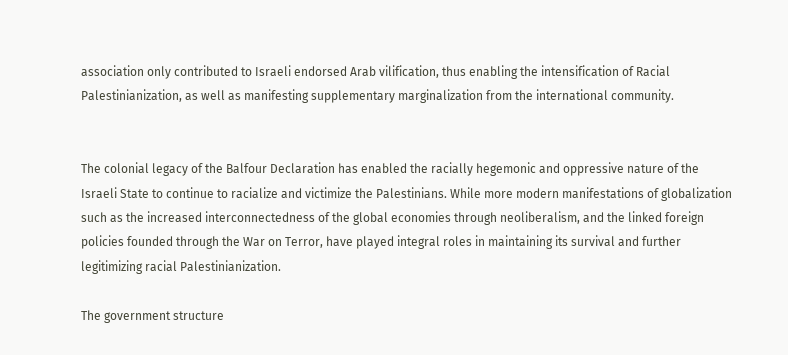association only contributed to Israeli endorsed Arab vilification, thus enabling the intensification of Racial Palestinianization, as well as manifesting supplementary marginalization from the international community.


The colonial legacy of the Balfour Declaration has enabled the racially hegemonic and oppressive nature of the Israeli State to continue to racialize and victimize the Palestinians. While more modern manifestations of globalization such as the increased interconnectedness of the global economies through neoliberalism, and the linked foreign policies founded through the War on Terror, have played integral roles in maintaining its survival and further legitimizing racial Palestinianization.

The government structure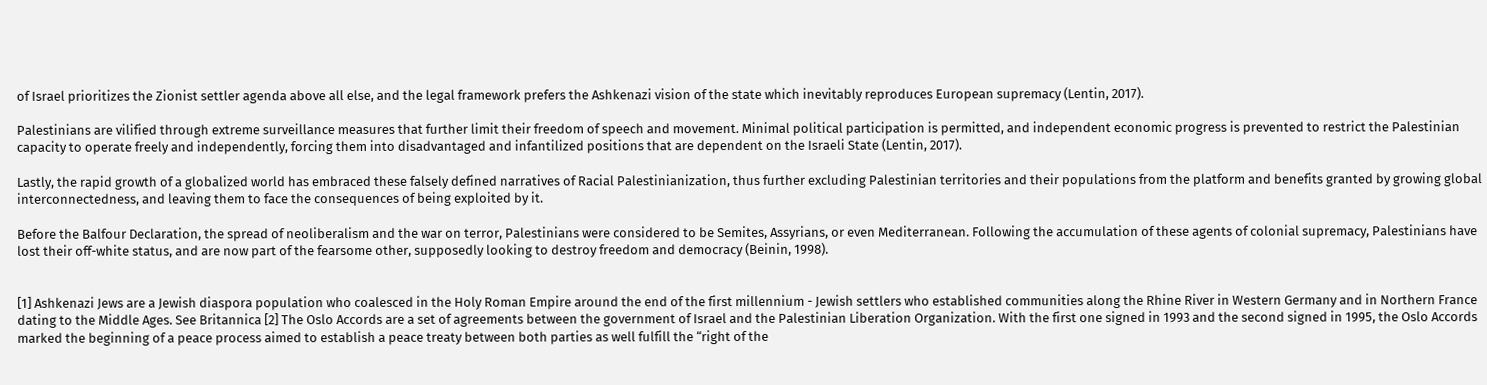of Israel prioritizes the Zionist settler agenda above all else, and the legal framework prefers the Ashkenazi vision of the state which inevitably reproduces European supremacy (Lentin, 2017).

Palestinians are vilified through extreme surveillance measures that further limit their freedom of speech and movement. Minimal political participation is permitted, and independent economic progress is prevented to restrict the Palestinian capacity to operate freely and independently, forcing them into disadvantaged and infantilized positions that are dependent on the Israeli State (Lentin, 2017).

Lastly, the rapid growth of a globalized world has embraced these falsely defined narratives of Racial Palestinianization, thus further excluding Palestinian territories and their populations from the platform and benefits granted by growing global interconnectedness, and leaving them to face the consequences of being exploited by it.

Before the Balfour Declaration, the spread of neoliberalism and the war on terror, Palestinians were considered to be Semites, Assyrians, or even Mediterranean. Following the accumulation of these agents of colonial supremacy, Palestinians have lost their off-white status, and are now part of the fearsome other, supposedly looking to destroy freedom and democracy (Beinin, 1998).


[1] Ashkenazi Jews are a Jewish diaspora population who coalesced in the Holy Roman Empire around the end of the first millennium - Jewish settlers who established communities along the Rhine River in Western Germany and in Northern France dating to the Middle Ages. See Britannica [2] The Oslo Accords are a set of agreements between the government of Israel and the Palestinian Liberation Organization. With the first one signed in 1993 and the second signed in 1995, the Oslo Accords marked the beginning of a peace process aimed to establish a peace treaty between both parties as well fulfill the “right of the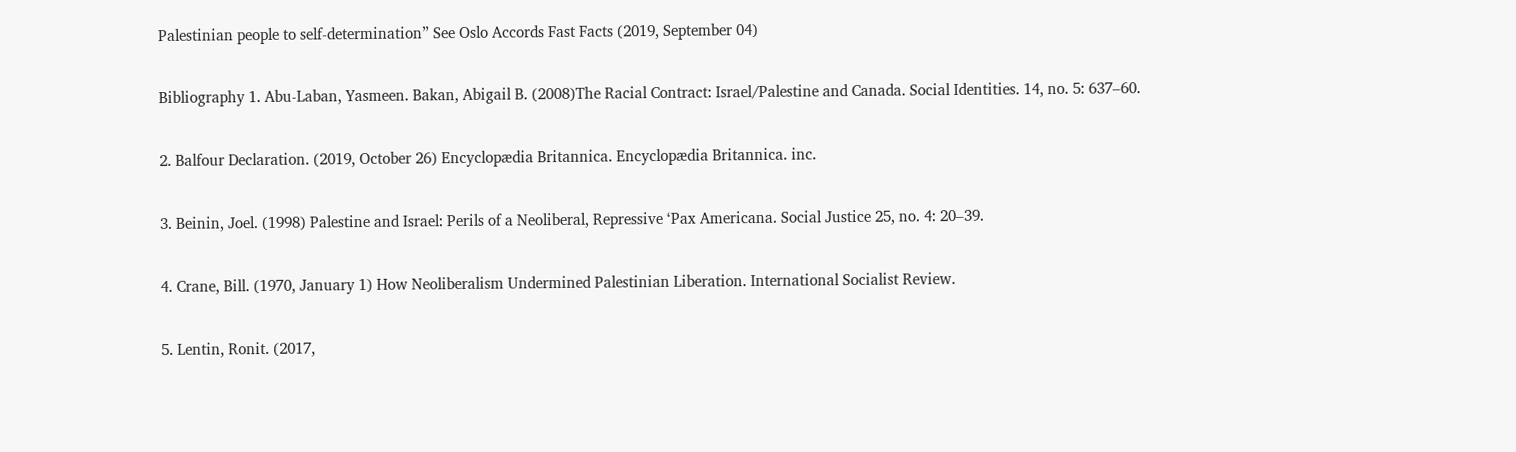Palestinian people to self-determination” See Oslo Accords Fast Facts (2019, September 04)

Bibliography 1. Abu-Laban, Yasmeen. Bakan, Abigail B. (2008)The Racial Contract: Israel/Palestine and Canada. Social Identities. 14, no. 5: 637–60.

2. Balfour Declaration. (2019, October 26) Encyclopædia Britannica. Encyclopædia Britannica. inc.

3. Beinin, Joel. (1998) Palestine and Israel: Perils of a Neoliberal, Repressive ‘Pax Americana. Social Justice 25, no. 4: 20–39.

4. Crane, Bill. (1970, January 1) How Neoliberalism Undermined Palestinian Liberation. International Socialist Review.

5. Lentin, Ronit. (2017,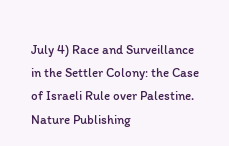July 4) Race and Surveillance in the Settler Colony: the Case of Israeli Rule over Palestine. Nature Publishing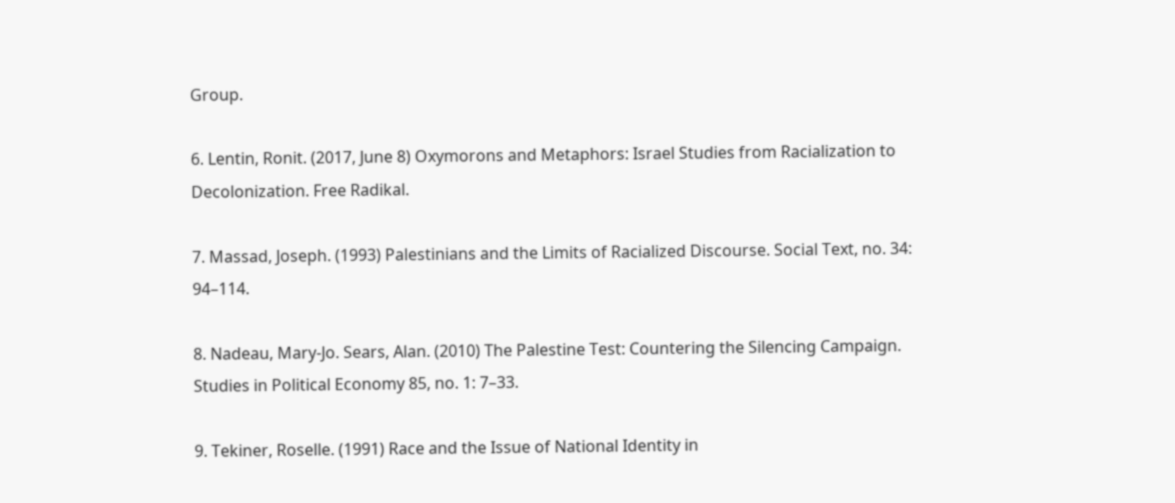Group.

6. Lentin, Ronit. (2017, June 8) Oxymorons and Metaphors: Israel Studies from Racialization to Decolonization. Free Radikal.

7. Massad, Joseph. (1993) Palestinians and the Limits of Racialized Discourse. Social Text, no. 34: 94–114.

8. Nadeau, Mary-Jo. Sears, Alan. (2010) The Palestine Test: Countering the Silencing Campaign. Studies in Political Economy 85, no. 1: 7–33.

9. Tekiner, Roselle. (1991) Race and the Issue of National Identity in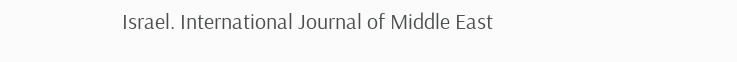Israel. International Journal of Middle East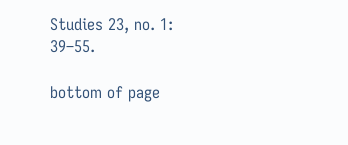Studies 23, no. 1: 39–55.

bottom of page